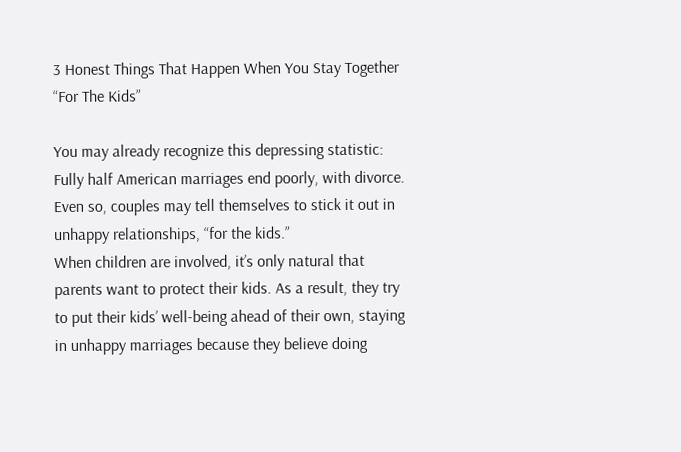3 Honest Things That Happen When You Stay Together “For The Kids”

You may already recognize this depressing statistic: Fully half American marriages end poorly, with divorce.
Even so, couples may tell themselves to stick it out in unhappy relationships, “for the kids.”
When children are involved, it’s only natural that parents want to protect their kids. As a result, they try to put their kids’ well-being ahead of their own, staying in unhappy marriages because they believe doing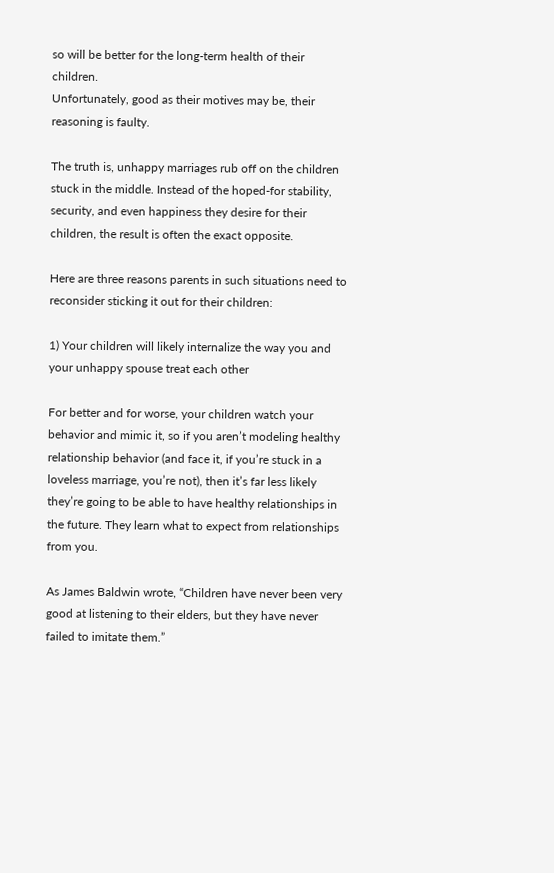so will be better for the long-term health of their children.
Unfortunately, good as their motives may be, their reasoning is faulty.

The truth is, unhappy marriages rub off on the children stuck in the middle. Instead of the hoped-for stability, security, and even happiness they desire for their children, the result is often the exact opposite.

Here are three reasons parents in such situations need to reconsider sticking it out for their children:

1) Your children will likely internalize the way you and your unhappy spouse treat each other

For better and for worse, your children watch your behavior and mimic it, so if you aren’t modeling healthy relationship behavior (and face it, if you’re stuck in a loveless marriage, you’re not), then it’s far less likely they’re going to be able to have healthy relationships in the future. They learn what to expect from relationships from you.

As James Baldwin wrote, “Children have never been very good at listening to their elders, but they have never failed to imitate them.”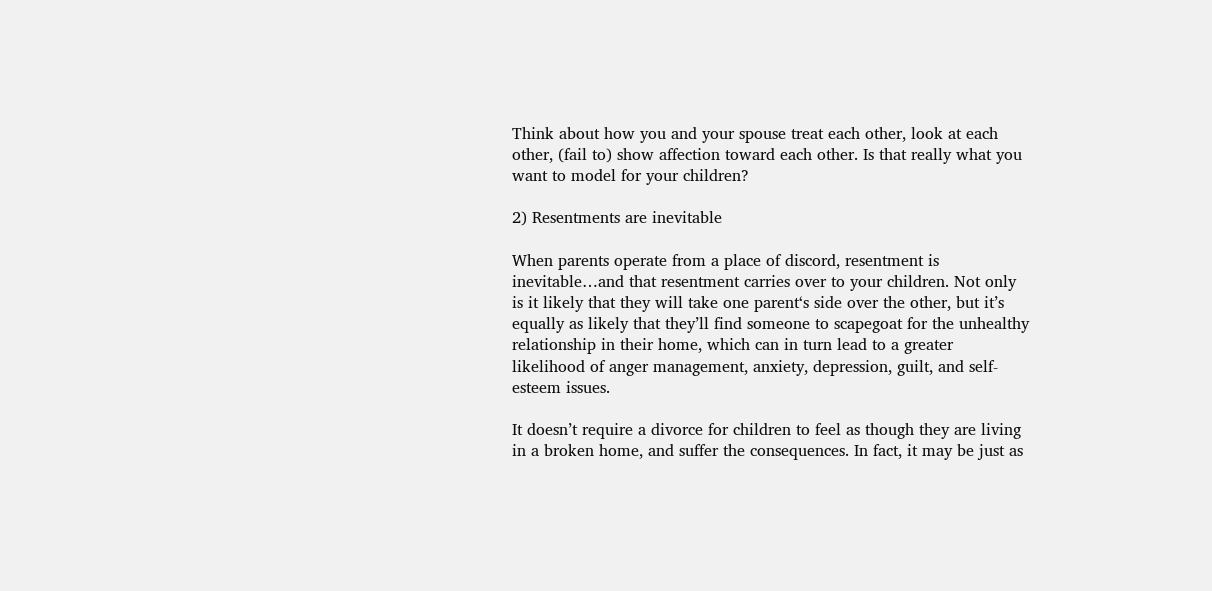Think about how you and your spouse treat each other, look at each other, (fail to) show affection toward each other. Is that really what you want to model for your children?

2) Resentments are inevitable

When parents operate from a place of discord, resentment is inevitable…and that resentment carries over to your children. Not only is it likely that they will take one parent‘s side over the other, but it’s equally as likely that they’ll find someone to scapegoat for the unhealthy relationship in their home, which can in turn lead to a greater likelihood of anger management, anxiety, depression, guilt, and self-esteem issues.

It doesn’t require a divorce for children to feel as though they are living in a broken home, and suffer the consequences. In fact, it may be just as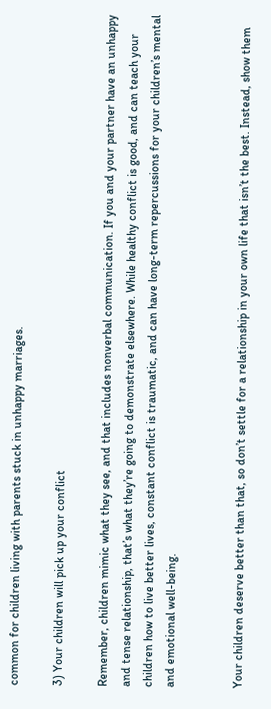common for children living with parents stuck in unhappy marriages.

3) Your children will pick up your conflict

Remember, children mimic what they see, and that includes nonverbal communication. If you and your partner have an unhappy and tense relationship, that’s what they’re going to demonstrate elsewhere. While healthy conflict is good, and can teach your children how to live better lives, constant conflict is traumatic, and can have long-term repercussions for your children’s mental and emotional well-being.


Your children deserve better than that, so don’t settle for a relationship in your own life that isn’t the best. Instead, show them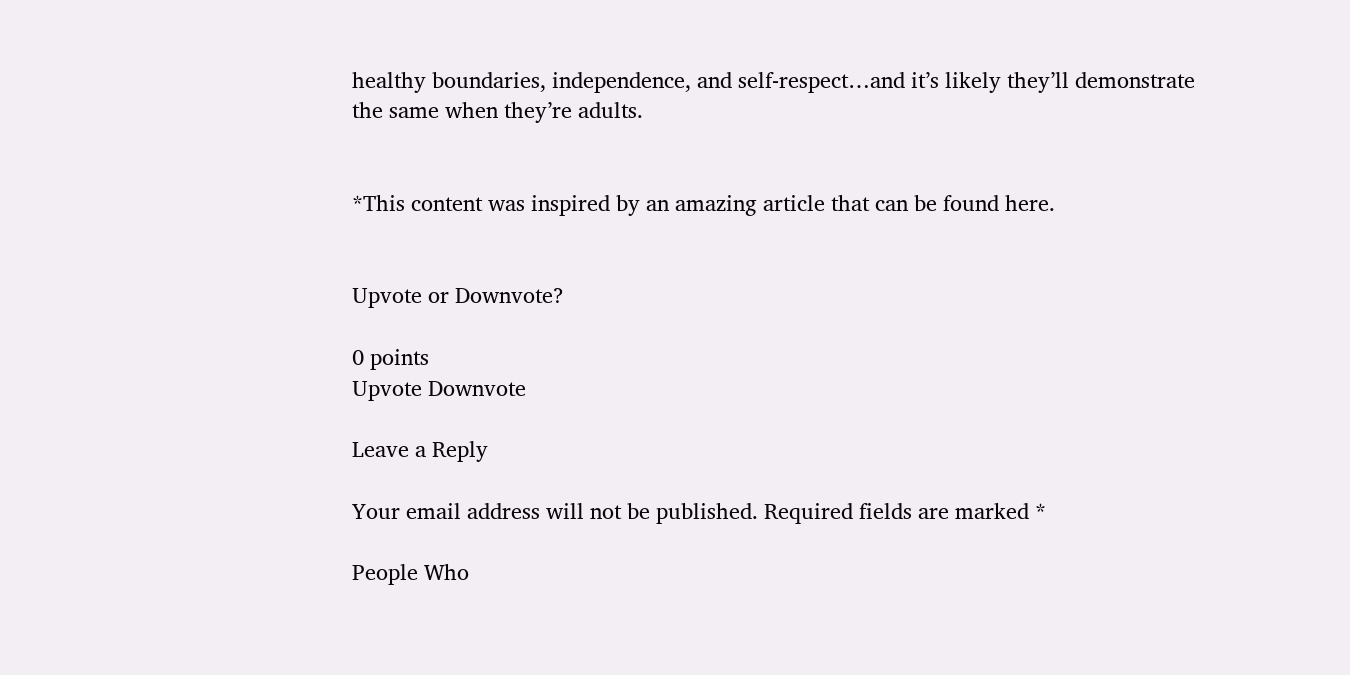healthy boundaries, independence, and self-respect…and it’s likely they’ll demonstrate the same when they’re adults.


*This content was inspired by an amazing article that can be found here.


Upvote or Downvote?

0 points
Upvote Downvote

Leave a Reply

Your email address will not be published. Required fields are marked *

People Who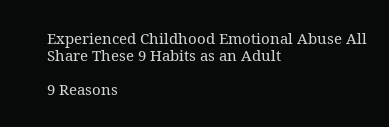Experienced Childhood Emotional Abuse All Share These 9 Habits as an Adult

9 Reasons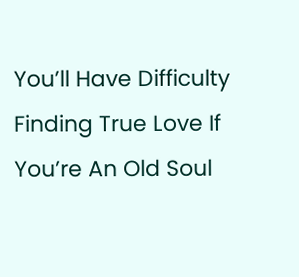You’ll Have Difficulty Finding True Love If You’re An Old Soul